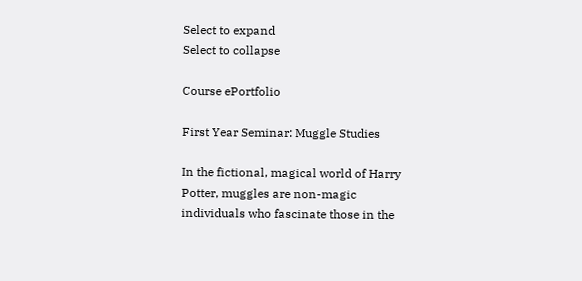Select to expand
Select to collapse

Course ePortfolio

First Year Seminar: Muggle Studies

In the fictional, magical world of Harry Potter, muggles are non-magic individuals who fascinate those in the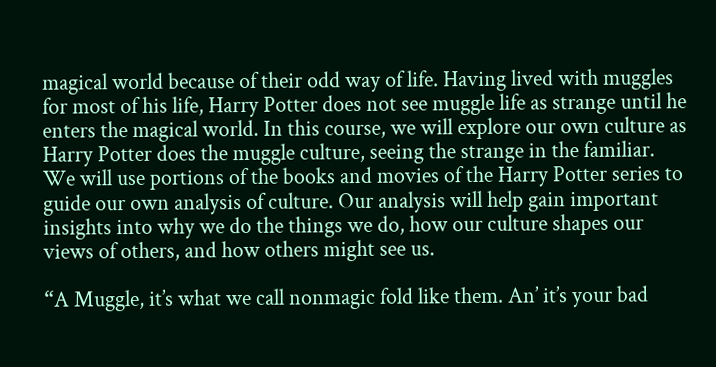magical world because of their odd way of life. Having lived with muggles for most of his life, Harry Potter does not see muggle life as strange until he enters the magical world. In this course, we will explore our own culture as Harry Potter does the muggle culture, seeing the strange in the familiar. We will use portions of the books and movies of the Harry Potter series to guide our own analysis of culture. Our analysis will help gain important insights into why we do the things we do, how our culture shapes our views of others, and how others might see us.

“A Muggle, it’s what we call nonmagic fold like them. An’ it’s your bad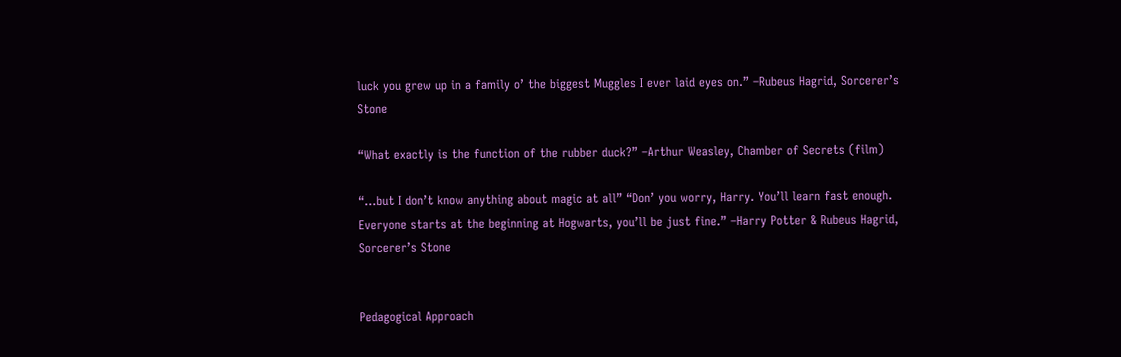luck you grew up in a family o’ the biggest Muggles I ever laid eyes on.” –Rubeus Hagrid, Sorcerer’s Stone

“What exactly is the function of the rubber duck?” –Arthur Weasley, Chamber of Secrets (film)

“…but I don’t know anything about magic at all” “Don’ you worry, Harry. You’ll learn fast enough. Everyone starts at the beginning at Hogwarts, you’ll be just fine.” –Harry Potter & Rubeus Hagrid, Sorcerer’s Stone


Pedagogical Approach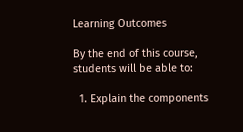Learning Outcomes

By the end of this course, students will be able to:

  1. Explain the components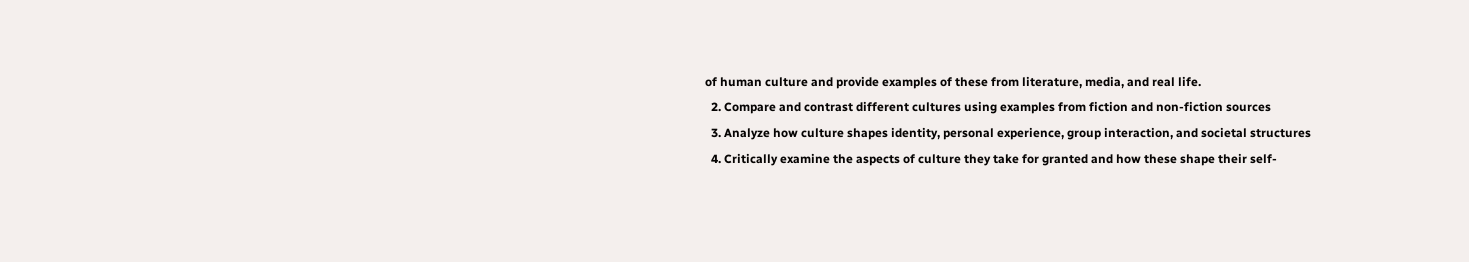of human culture and provide examples of these from literature, media, and real life.
  2. Compare and contrast different cultures using examples from fiction and non-fiction sources
  3. Analyze how culture shapes identity, personal experience, group interaction, and societal structures
  4. Critically examine the aspects of culture they take for granted and how these shape their self-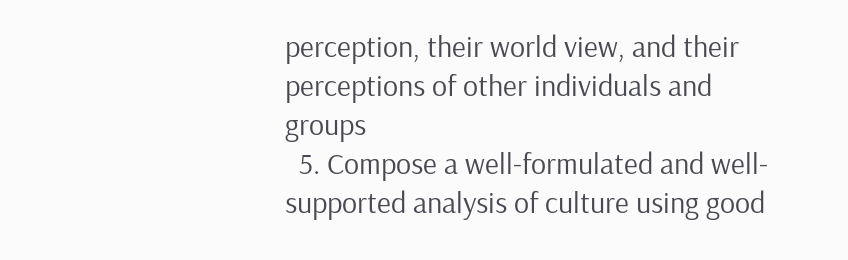perception, their world view, and their perceptions of other individuals and groups
  5. Compose a well-formulated and well-supported analysis of culture using good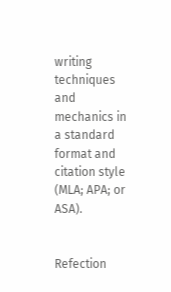writing techniques and mechanics in a standard format and citation style (MLA; APA; or ASA).


Refection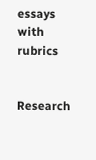essays with rubrics


Research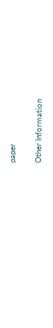paper

Other Information